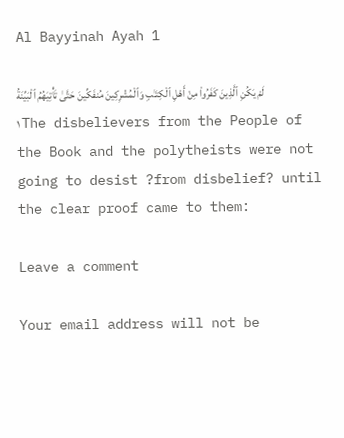Al Bayyinah Ayah 1

لَمْ يَكُنِ ٱلَّذِينَ كَفَرُواْ مِنْ أَهْلِ ٱلْكِتَـٰبِ وَٱلْمُشْرِكِينَ مُنفَكِّينَ حَتَّىٰ تَأْتِيَهُمُ ٱلْبَيِّنَةُ ١ The disbelievers from the People of the Book and the polytheists were not going to desist ?from disbelief? until the clear proof came to them:

Leave a comment

Your email address will not be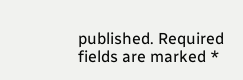published. Required fields are marked *